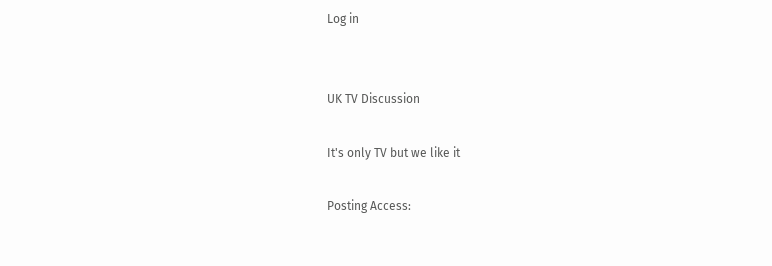Log in


UK TV Discussion

It's only TV but we like it

Posting Access: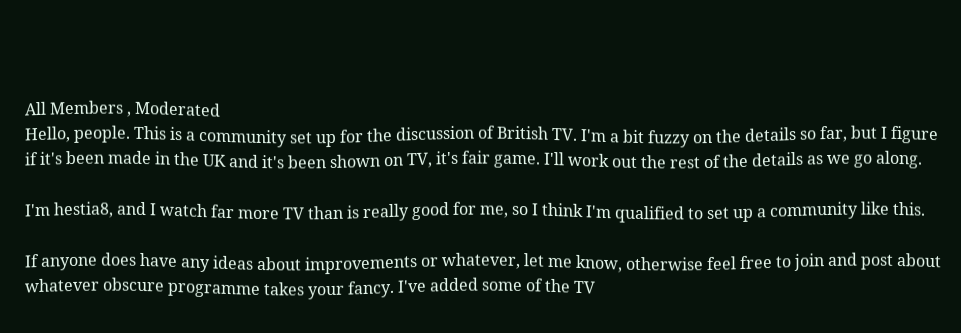All Members , Moderated
Hello, people. This is a community set up for the discussion of British TV. I'm a bit fuzzy on the details so far, but I figure if it's been made in the UK and it's been shown on TV, it's fair game. I'll work out the rest of the details as we go along.

I'm hestia8, and I watch far more TV than is really good for me, so I think I'm qualified to set up a community like this.

If anyone does have any ideas about improvements or whatever, let me know, otherwise feel free to join and post about whatever obscure programme takes your fancy. I've added some of the TV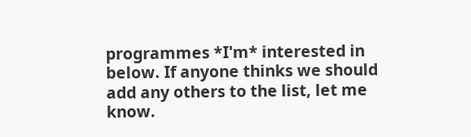programmes *I'm* interested in below. If anyone thinks we should add any others to the list, let me know.